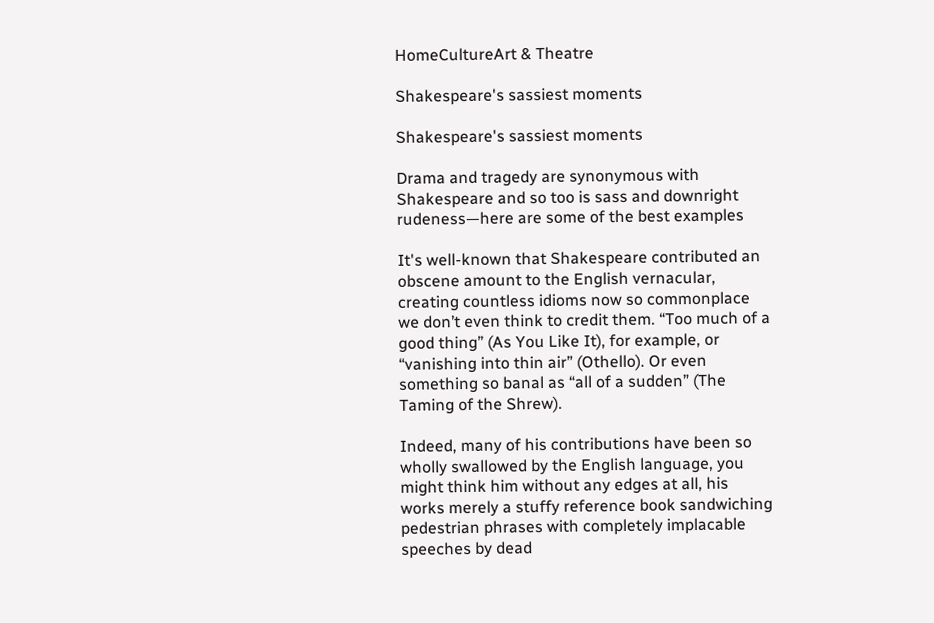HomeCultureArt & Theatre

Shakespeare's sassiest moments

Shakespeare's sassiest moments

Drama and tragedy are synonymous with Shakespeare and so too is sass and downright rudeness—here are some of the best examples

It's well-known that Shakespeare contributed an obscene amount to the English vernacular, creating countless idioms now so commonplace we don’t even think to credit them. “Too much of a good thing” (As You Like It), for example, or “vanishing into thin air” (Othello). Or even something so banal as “all of a sudden” (The Taming of the Shrew).

Indeed, many of his contributions have been so wholly swallowed by the English language, you might think him without any edges at all, his works merely a stuffy reference book sandwiching pedestrian phrases with completely implacable speeches by dead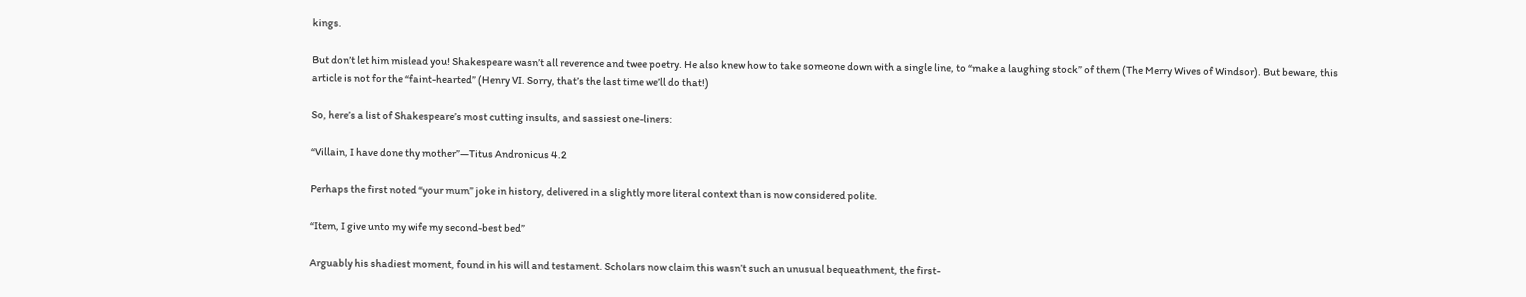kings.

But don’t let him mislead you! Shakespeare wasn’t all reverence and twee poetry. He also knew how to take someone down with a single line, to “make a laughing stock” of them (The Merry Wives of Windsor). But beware, this article is not for the “faint-hearted” (Henry VI. Sorry, that’s the last time we’ll do that!)

So, here’s a list of Shakespeare’s most cutting insults, and sassiest one-liners:

“Villain, I have done thy mother”—Titus Andronicus 4.2

Perhaps the first noted “your mum” joke in history, delivered in a slightly more literal context than is now considered polite.

“Item, I give unto my wife my second-best bed”

Arguably his shadiest moment, found in his will and testament. Scholars now claim this wasn’t such an unusual bequeathment, the first-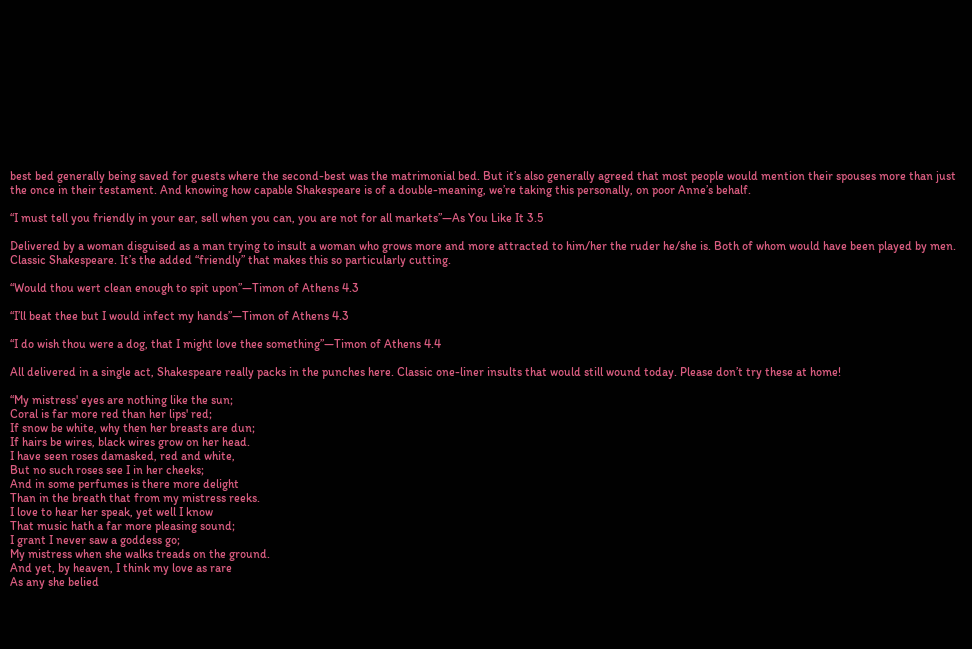best bed generally being saved for guests where the second-best was the matrimonial bed. But it’s also generally agreed that most people would mention their spouses more than just the once in their testament. And knowing how capable Shakespeare is of a double-meaning, we’re taking this personally, on poor Anne’s behalf.

“I must tell you friendly in your ear, sell when you can, you are not for all markets”—As You Like It 3.5

Delivered by a woman disguised as a man trying to insult a woman who grows more and more attracted to him/her the ruder he/she is. Both of whom would have been played by men. Classic Shakespeare. It’s the added “friendly” that makes this so particularly cutting.

“Would thou wert clean enough to spit upon”—Timon of Athens 4.3

“I’ll beat thee but I would infect my hands”—Timon of Athens 4.3

“I do wish thou were a dog, that I might love thee something”—Timon of Athens 4.4

All delivered in a single act, Shakespeare really packs in the punches here. Classic one-liner insults that would still wound today. Please don’t try these at home!

“My mistress' eyes are nothing like the sun;
Coral is far more red than her lips' red;
If snow be white, why then her breasts are dun;
If hairs be wires, black wires grow on her head.
I have seen roses damasked, red and white,
But no such roses see I in her cheeks;
And in some perfumes is there more delight
Than in the breath that from my mistress reeks.
I love to hear her speak, yet well I know
That music hath a far more pleasing sound;
I grant I never saw a goddess go;
My mistress when she walks treads on the ground.
And yet, by heaven, I think my love as rare
As any she belied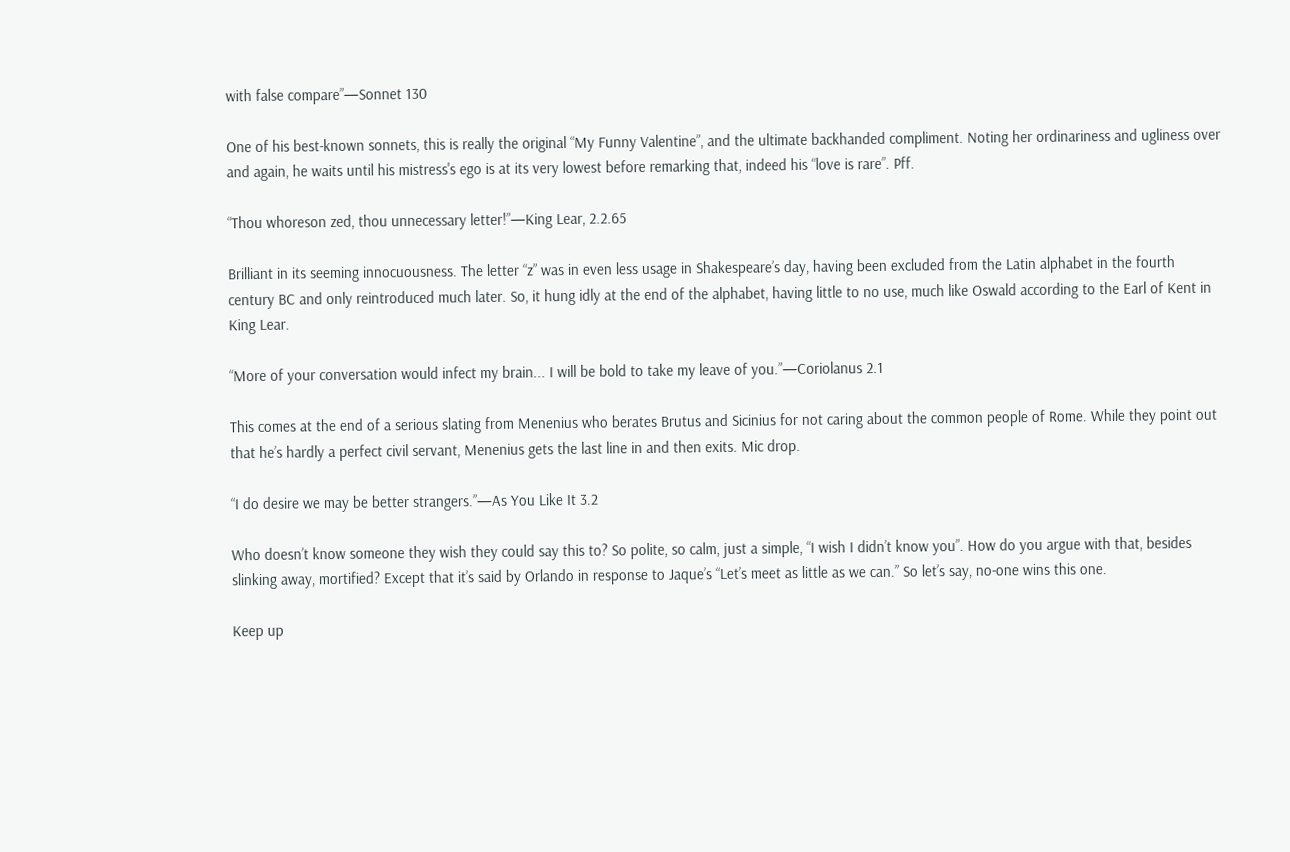with false compare”—Sonnet 130

One of his best-known sonnets, this is really the original “My Funny Valentine”, and the ultimate backhanded compliment. Noting her ordinariness and ugliness over and again, he waits until his mistress's ego is at its very lowest before remarking that, indeed his “love is rare”. Pff.

“Thou whoreson zed, thou unnecessary letter!”—King Lear, 2.2.65

Brilliant in its seeming innocuousness. The letter “z” was in even less usage in Shakespeare’s day, having been excluded from the Latin alphabet in the fourth century BC and only reintroduced much later. So, it hung idly at the end of the alphabet, having little to no use, much like Oswald according to the Earl of Kent in King Lear.

“More of your conversation would infect my brain... I will be bold to take my leave of you.”—Coriolanus 2.1

This comes at the end of a serious slating from Menenius who berates Brutus and Sicinius for not caring about the common people of Rome. While they point out that he’s hardly a perfect civil servant, Menenius gets the last line in and then exits. Mic drop.

“I do desire we may be better strangers.”—As You Like It 3.2

Who doesn’t know someone they wish they could say this to? So polite, so calm, just a simple, “I wish I didn’t know you”. How do you argue with that, besides slinking away, mortified? Except that it’s said by Orlando in response to Jaque’s “Let’s meet as little as we can.” So let’s say, no-one wins this one.

Keep up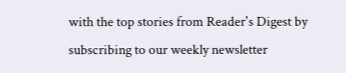with the top stories from Reader's Digest by subscribing to our weekly newsletter